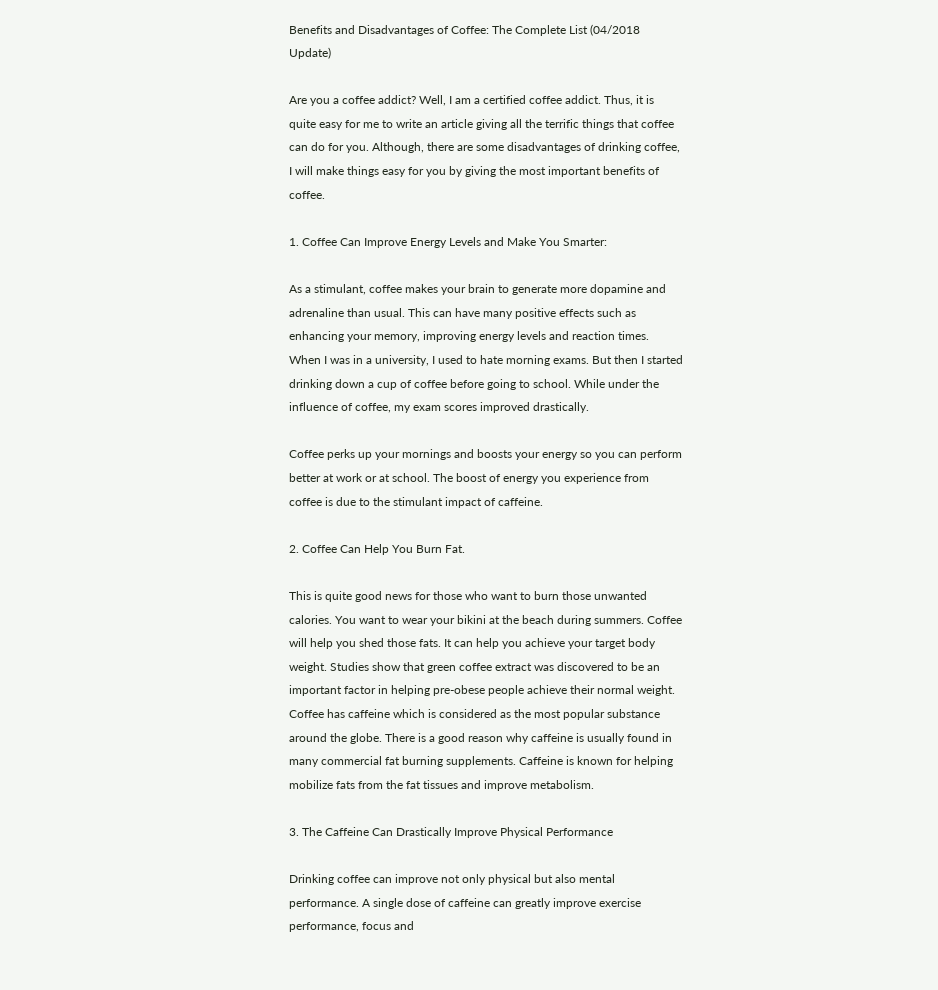Benefits and Disadvantages of Coffee: The Complete List (04/2018 Update)

Are you a coffee addict? Well, I am a certified coffee addict. Thus, it is quite easy for me to write an article giving all the terrific things that coffee can do for you. Although, there are some disadvantages of drinking coffee, I will make things easy for you by giving the most important benefits of coffee.

1. Coffee Can Improve Energy Levels and Make You Smarter:

As a stimulant, coffee makes your brain to generate more dopamine and adrenaline than usual. This can have many positive effects such as enhancing your memory, improving energy levels and reaction times. When I was in a university, I used to hate morning exams. But then I started drinking down a cup of coffee before going to school. While under the influence of coffee, my exam scores improved drastically.

Coffee perks up your mornings and boosts your energy so you can perform better at work or at school. The boost of energy you experience from coffee is due to the stimulant impact of caffeine.

2. Coffee Can Help You Burn Fat.

This is quite good news for those who want to burn those unwanted calories. You want to wear your bikini at the beach during summers. Coffee will help you shed those fats. It can help you achieve your target body weight. Studies show that green coffee extract was discovered to be an important factor in helping pre-obese people achieve their normal weight. Coffee has caffeine which is considered as the most popular substance around the globe. There is a good reason why caffeine is usually found in many commercial fat burning supplements. Caffeine is known for helping mobilize fats from the fat tissues and improve metabolism.

3. The Caffeine Can Drastically Improve Physical Performance

Drinking coffee can improve not only physical but also mental performance. A single dose of caffeine can greatly improve exercise performance, focus and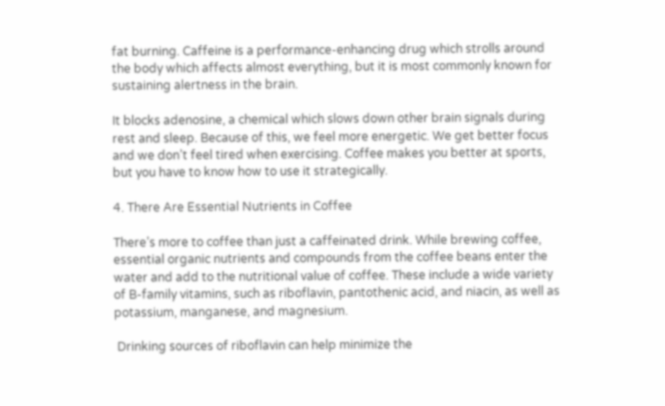fat burning. Caffeine is a performance-enhancing drug which strolls around the body which affects almost everything, but it is most commonly known for sustaining alertness in the brain.

It blocks adenosine, a chemical which slows down other brain signals during rest and sleep. Because of this, we feel more energetic. We get better focus and we don’t feel tired when exercising. Coffee makes you better at sports, but you have to know how to use it strategically.

4. There Are Essential Nutrients in Coffee

There’s more to coffee than just a caffeinated drink. While brewing coffee, essential organic nutrients and compounds from the coffee beans enter the water and add to the nutritional value of coffee. These include a wide variety of B-family vitamins, such as riboflavin, pantothenic acid, and niacin, as well as potassium, manganese, and magnesium.

 Drinking sources of riboflavin can help minimize the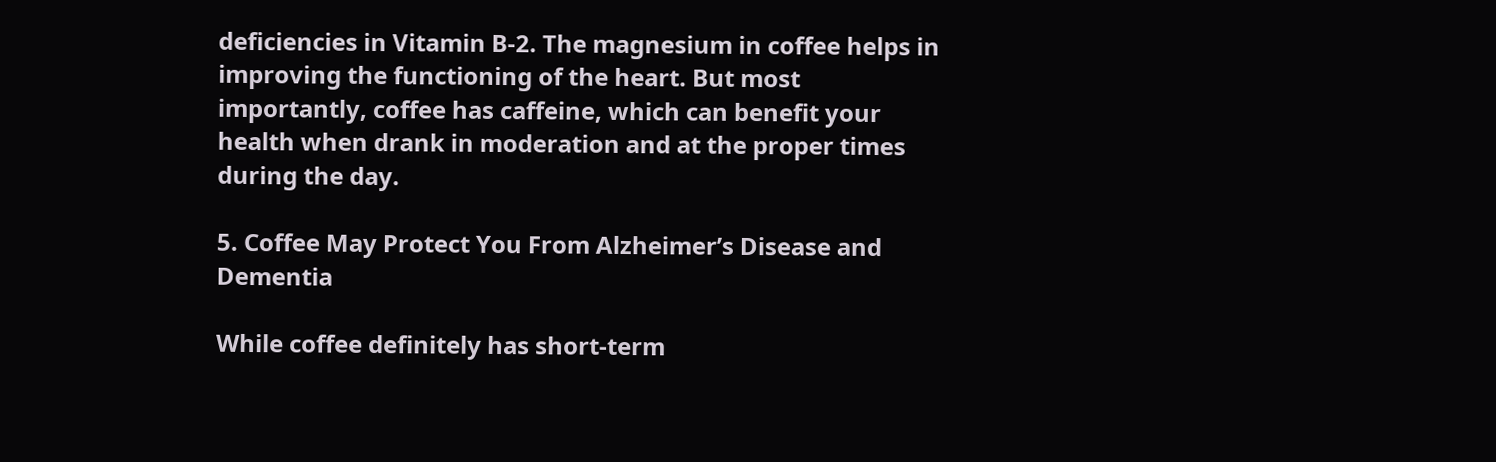deficiencies in Vitamin B-2. The magnesium in coffee helps in improving the functioning of the heart. But most importantly, coffee has caffeine, which can benefit your health when drank in moderation and at the proper times during the day.

5. Coffee May Protect You From Alzheimer’s Disease and Dementia

While coffee definitely has short-term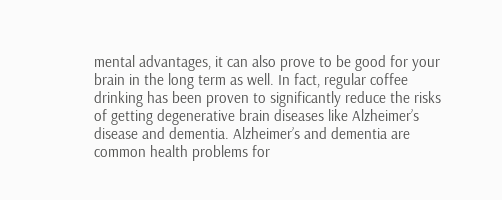mental advantages, it can also prove to be good for your brain in the long term as well. In fact, regular coffee drinking has been proven to significantly reduce the risks of getting degenerative brain diseases like Alzheimer’s disease and dementia. Alzheimer’s and dementia are common health problems for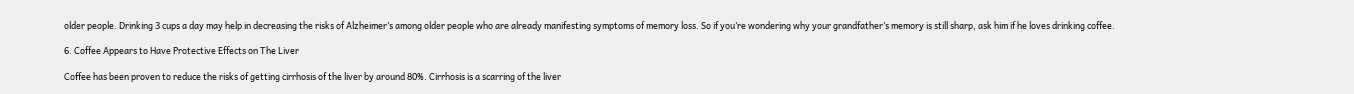older people. Drinking 3 cups a day may help in decreasing the risks of Alzheimer’s among older people who are already manifesting symptoms of memory loss. So if you’re wondering why your grandfather’s memory is still sharp, ask him if he loves drinking coffee.

6. Coffee Appears to Have Protective Effects on The Liver

Coffee has been proven to reduce the risks of getting cirrhosis of the liver by around 80%. Cirrhosis is a scarring of the liver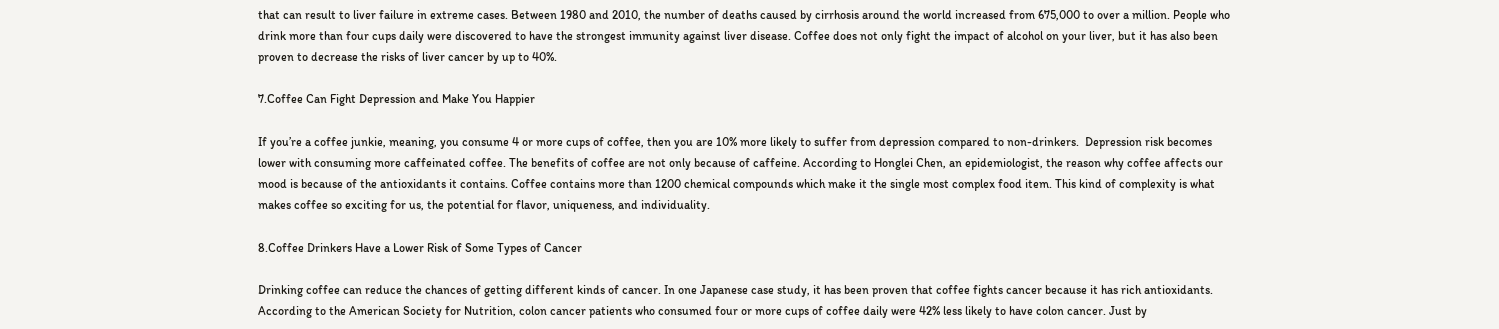that can result to liver failure in extreme cases. Between 1980 and 2010, the number of deaths caused by cirrhosis around the world increased from 675,000 to over a million. People who drink more than four cups daily were discovered to have the strongest immunity against liver disease. Coffee does not only fight the impact of alcohol on your liver, but it has also been proven to decrease the risks of liver cancer by up to 40%.

7.Coffee Can Fight Depression and Make You Happier

If you’re a coffee junkie, meaning, you consume 4 or more cups of coffee, then you are 10% more likely to suffer from depression compared to non-drinkers.  Depression risk becomes lower with consuming more caffeinated coffee. The benefits of coffee are not only because of caffeine. According to Honglei Chen, an epidemiologist, the reason why coffee affects our mood is because of the antioxidants it contains. Coffee contains more than 1200 chemical compounds which make it the single most complex food item. This kind of complexity is what makes coffee so exciting for us, the potential for flavor, uniqueness, and individuality.

8.Coffee Drinkers Have a Lower Risk of Some Types of Cancer

Drinking coffee can reduce the chances of getting different kinds of cancer. In one Japanese case study, it has been proven that coffee fights cancer because it has rich antioxidants. According to the American Society for Nutrition, colon cancer patients who consumed four or more cups of coffee daily were 42% less likely to have colon cancer. Just by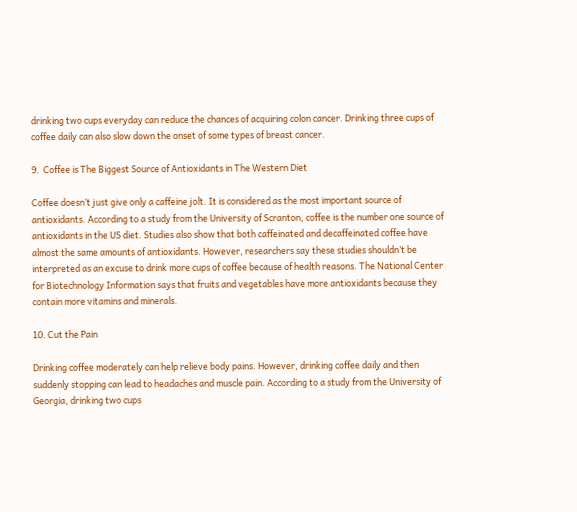drinking two cups everyday can reduce the chances of acquiring colon cancer. Drinking three cups of coffee daily can also slow down the onset of some types of breast cancer.

9.  Coffee is The Biggest Source of Antioxidants in The Western Diet

Coffee doesn’t just give only a caffeine jolt. It is considered as the most important source of antioxidants. According to a study from the University of Scranton, coffee is the number one source of antioxidants in the US diet. Studies also show that both caffeinated and decaffeinated coffee have almost the same amounts of antioxidants. However, researchers say these studies shouldn’t be interpreted as an excuse to drink more cups of coffee because of health reasons. The National Center for Biotechnology Information says that fruits and vegetables have more antioxidants because they contain more vitamins and minerals.

10. Cut the Pain

Drinking coffee moderately can help relieve body pains. However, drinking coffee daily and then suddenly stopping can lead to headaches and muscle pain. According to a study from the University of Georgia, drinking two cups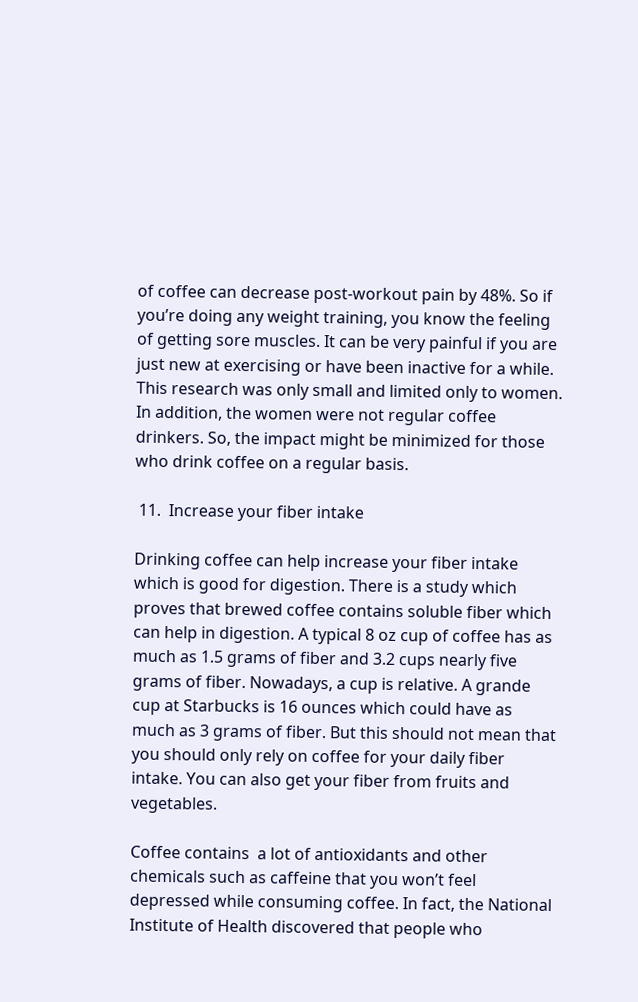of coffee can decrease post-workout pain by 48%. So if you’re doing any weight training, you know the feeling of getting sore muscles. It can be very painful if you are just new at exercising or have been inactive for a while. This research was only small and limited only to women. In addition, the women were not regular coffee drinkers. So, the impact might be minimized for those who drink coffee on a regular basis.

 11.  Increase your fiber intake

Drinking coffee can help increase your fiber intake which is good for digestion. There is a study which proves that brewed coffee contains soluble fiber which can help in digestion. A typical 8 oz cup of coffee has as much as 1.5 grams of fiber and 3.2 cups nearly five grams of fiber. Nowadays, a cup is relative. A grande cup at Starbucks is 16 ounces which could have as much as 3 grams of fiber. But this should not mean that you should only rely on coffee for your daily fiber intake. You can also get your fiber from fruits and vegetables.

Coffee contains  a lot of antioxidants and other chemicals such as caffeine that you won’t feel depressed while consuming coffee. In fact, the National Institute of Health discovered that people who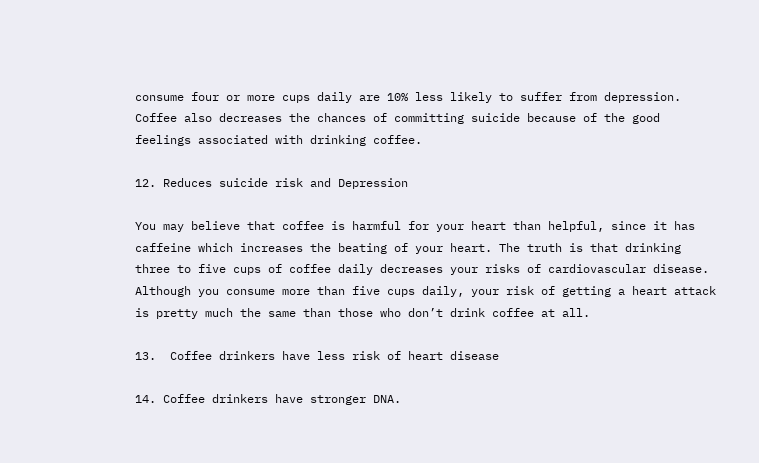consume four or more cups daily are 10% less likely to suffer from depression.  Coffee also decreases the chances of committing suicide because of the good feelings associated with drinking coffee.

12. Reduces suicide risk and Depression

You may believe that coffee is harmful for your heart than helpful, since it has caffeine which increases the beating of your heart. The truth is that drinking three to five cups of coffee daily decreases your risks of cardiovascular disease. Although you consume more than five cups daily, your risk of getting a heart attack is pretty much the same than those who don’t drink coffee at all.

13.  Coffee drinkers have less risk of heart disease

14. Coffee drinkers have stronger DNA.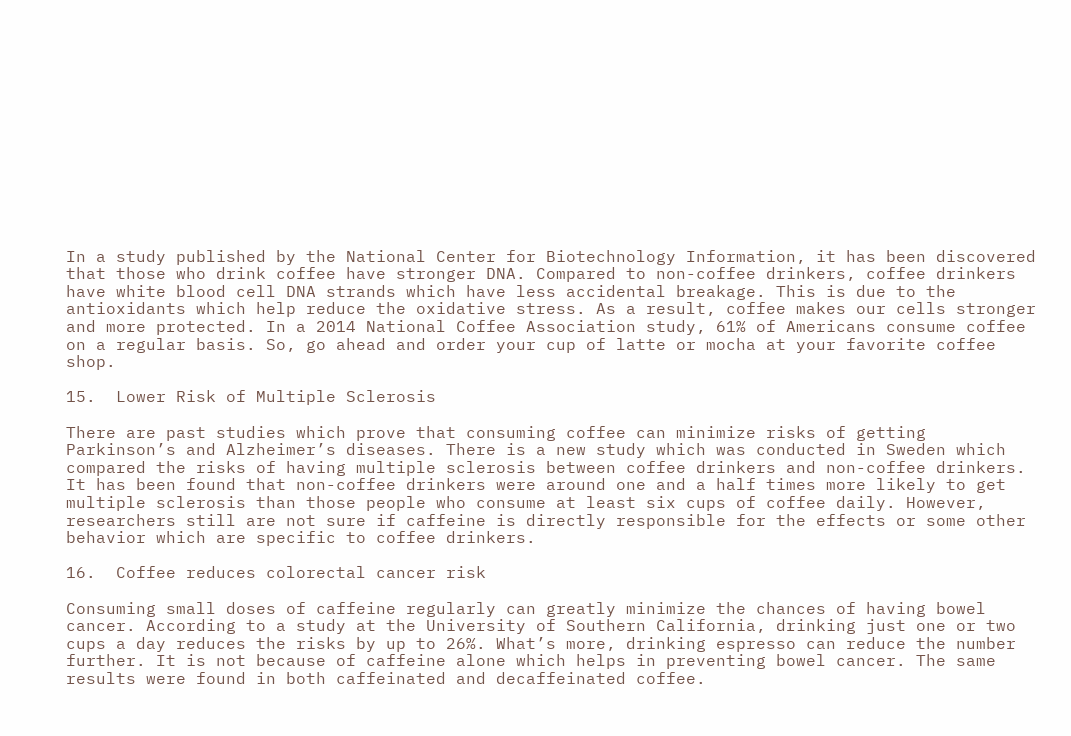In a study published by the National Center for Biotechnology Information, it has been discovered that those who drink coffee have stronger DNA. Compared to non-coffee drinkers, coffee drinkers have white blood cell DNA strands which have less accidental breakage. This is due to the antioxidants which help reduce the oxidative stress. As a result, coffee makes our cells stronger and more protected. In a 2014 National Coffee Association study, 61% of Americans consume coffee on a regular basis. So, go ahead and order your cup of latte or mocha at your favorite coffee shop.

15.  Lower Risk of Multiple Sclerosis

There are past studies which prove that consuming coffee can minimize risks of getting Parkinson’s and Alzheimer’s diseases. There is a new study which was conducted in Sweden which compared the risks of having multiple sclerosis between coffee drinkers and non-coffee drinkers. It has been found that non-coffee drinkers were around one and a half times more likely to get multiple sclerosis than those people who consume at least six cups of coffee daily. However, researchers still are not sure if caffeine is directly responsible for the effects or some other behavior which are specific to coffee drinkers.

16.  Coffee reduces colorectal cancer risk

Consuming small doses of caffeine regularly can greatly minimize the chances of having bowel cancer. According to a study at the University of Southern California, drinking just one or two cups a day reduces the risks by up to 26%. What’s more, drinking espresso can reduce the number further. It is not because of caffeine alone which helps in preventing bowel cancer. The same results were found in both caffeinated and decaffeinated coffee.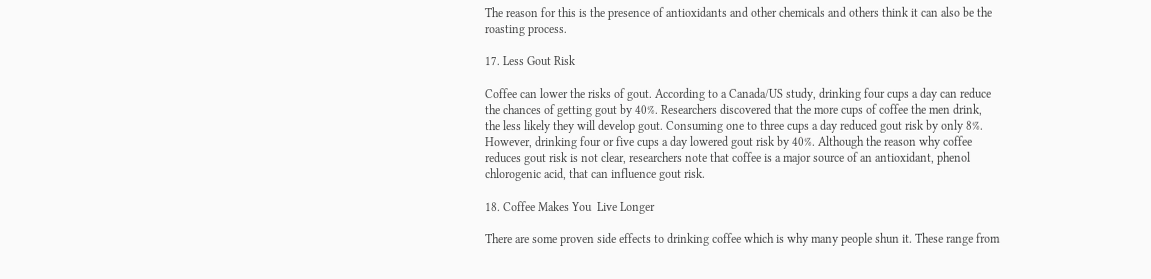The reason for this is the presence of antioxidants and other chemicals and others think it can also be the roasting process.

17. Less Gout Risk

Coffee can lower the risks of gout. According to a Canada/US study, drinking four cups a day can reduce the chances of getting gout by 40%. Researchers discovered that the more cups of coffee the men drink, the less likely they will develop gout. Consuming one to three cups a day reduced gout risk by only 8%. However, drinking four or five cups a day lowered gout risk by 40%. Although the reason why coffee reduces gout risk is not clear, researchers note that coffee is a major source of an antioxidant, phenol chlorogenic acid, that can influence gout risk.

18. Coffee Makes You  Live Longer

There are some proven side effects to drinking coffee which is why many people shun it. These range from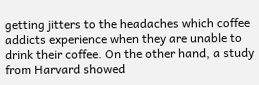getting jitters to the headaches which coffee addicts experience when they are unable to drink their coffee. On the other hand, a study from Harvard showed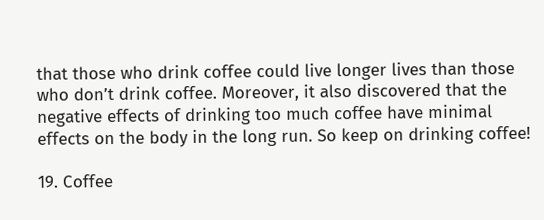that those who drink coffee could live longer lives than those who don’t drink coffee. Moreover, it also discovered that the negative effects of drinking too much coffee have minimal effects on the body in the long run. So keep on drinking coffee!

19. Coffee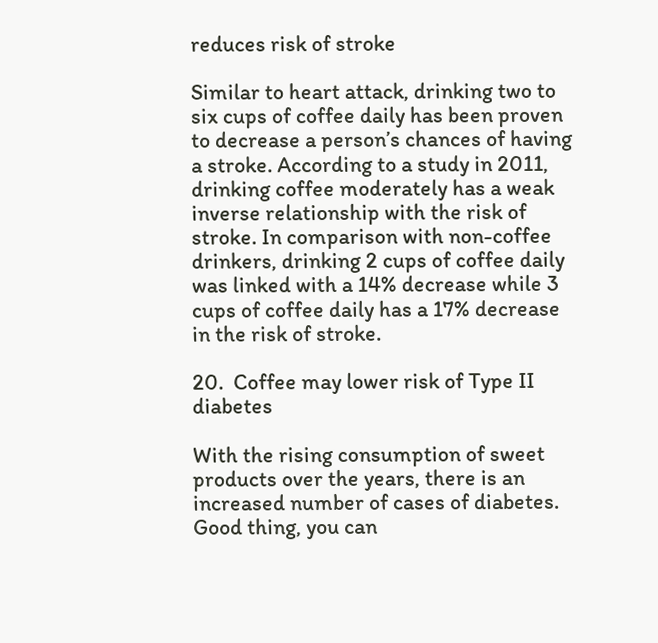reduces risk of stroke

Similar to heart attack, drinking two to six cups of coffee daily has been proven to decrease a person’s chances of having a stroke. According to a study in 2011, drinking coffee moderately has a weak inverse relationship with the risk of stroke. In comparison with non-coffee drinkers, drinking 2 cups of coffee daily was linked with a 14% decrease while 3 cups of coffee daily has a 17% decrease in the risk of stroke.

20.  Coffee may lower risk of Type II diabetes

With the rising consumption of sweet products over the years, there is an increased number of cases of diabetes. Good thing, you can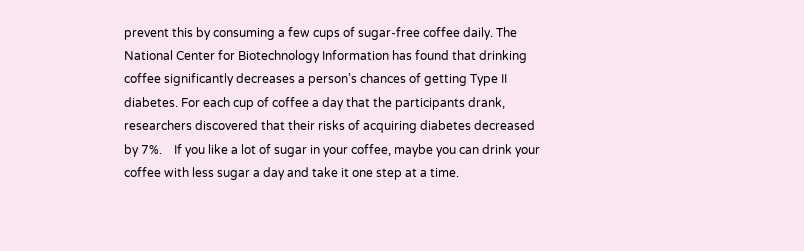prevent this by consuming a few cups of sugar-free coffee daily. The National Center for Biotechnology Information has found that drinking coffee significantly decreases a person’s chances of getting Type II diabetes. For each cup of coffee a day that the participants drank, researchers discovered that their risks of acquiring diabetes decreased by 7%.    If you like a lot of sugar in your coffee, maybe you can drink your coffee with less sugar a day and take it one step at a time.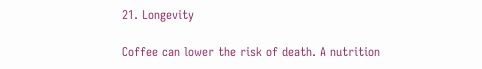21. Longevity

Coffee can lower the risk of death. A nutrition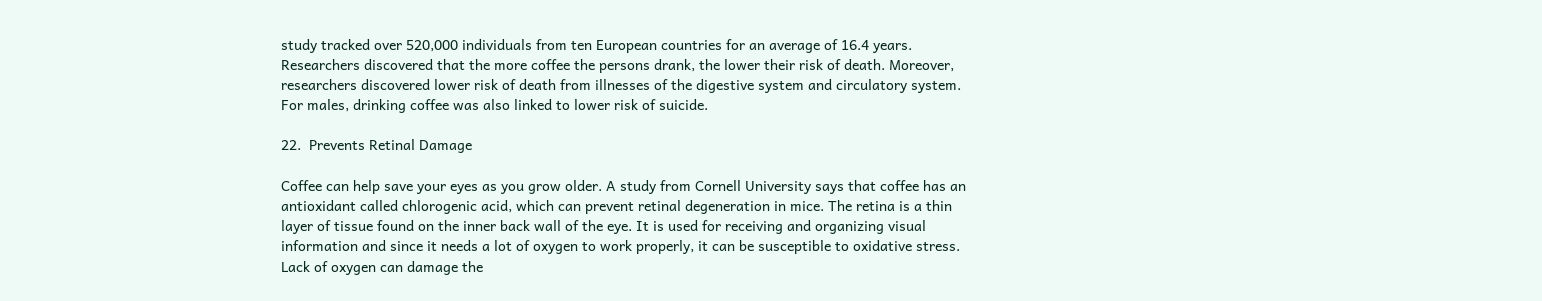study tracked over 520,000 individuals from ten European countries for an average of 16.4 years. Researchers discovered that the more coffee the persons drank, the lower their risk of death. Moreover, researchers discovered lower risk of death from illnesses of the digestive system and circulatory system. For males, drinking coffee was also linked to lower risk of suicide.

22.  Prevents Retinal Damage

Coffee can help save your eyes as you grow older. A study from Cornell University says that coffee has an antioxidant called chlorogenic acid, which can prevent retinal degeneration in mice. The retina is a thin layer of tissue found on the inner back wall of the eye. It is used for receiving and organizing visual information and since it needs a lot of oxygen to work properly, it can be susceptible to oxidative stress. Lack of oxygen can damage the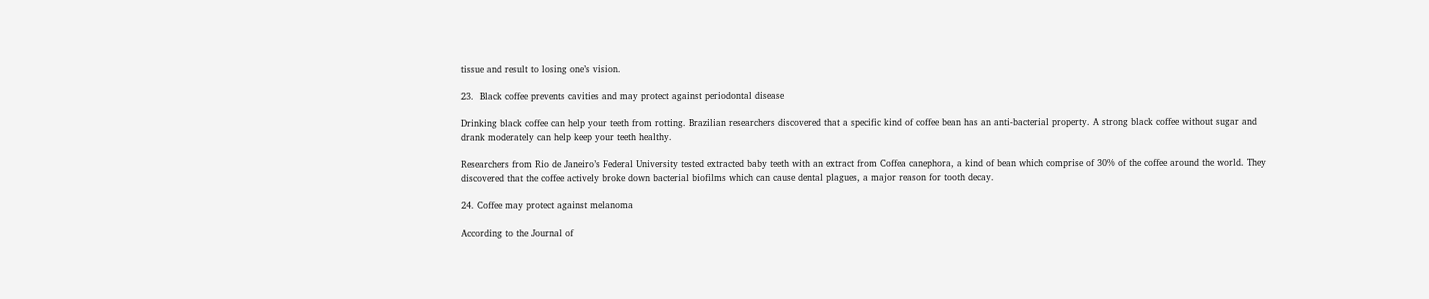tissue and result to losing one’s vision.

23.  Black coffee prevents cavities and may protect against periodontal disease

Drinking black coffee can help your teeth from rotting. Brazilian researchers discovered that a specific kind of coffee bean has an anti-bacterial property. A strong black coffee without sugar and drank moderately can help keep your teeth healthy.

Researchers from Rio de Janeiro’s Federal University tested extracted baby teeth with an extract from Coffea canephora, a kind of bean which comprise of 30% of the coffee around the world. They discovered that the coffee actively broke down bacterial biofilms which can cause dental plagues, a major reason for tooth decay.

24. Coffee may protect against melanoma

According to the Journal of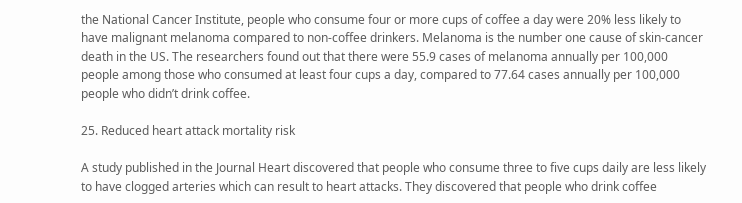the National Cancer Institute, people who consume four or more cups of coffee a day were 20% less likely to have malignant melanoma compared to non-coffee drinkers. Melanoma is the number one cause of skin-cancer death in the US. The researchers found out that there were 55.9 cases of melanoma annually per 100,000 people among those who consumed at least four cups a day, compared to 77.64 cases annually per 100,000 people who didn’t drink coffee.

25. Reduced heart attack mortality risk

A study published in the Journal Heart discovered that people who consume three to five cups daily are less likely to have clogged arteries which can result to heart attacks. They discovered that people who drink coffee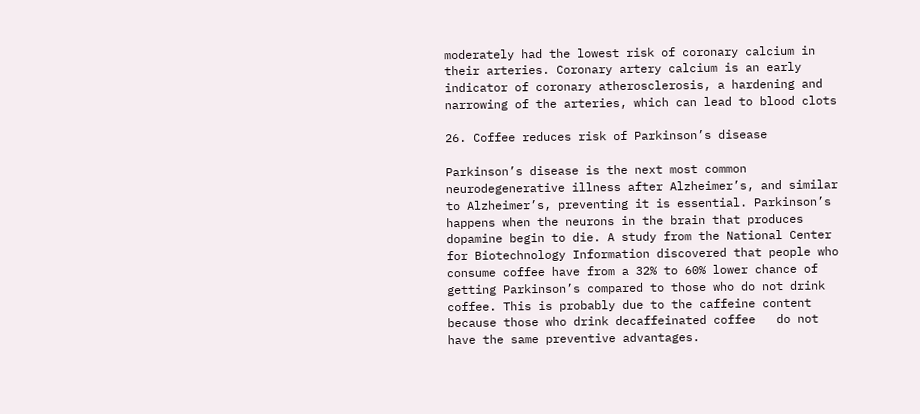moderately had the lowest risk of coronary calcium in their arteries. Coronary artery calcium is an early indicator of coronary atherosclerosis, a hardening and narrowing of the arteries, which can lead to blood clots

26. Coffee reduces risk of Parkinson’s disease

Parkinson’s disease is the next most common neurodegenerative illness after Alzheimer’s, and similar to Alzheimer’s, preventing it is essential. Parkinson’s happens when the neurons in the brain that produces dopamine begin to die. A study from the National Center for Biotechnology Information discovered that people who consume coffee have from a 32% to 60% lower chance of getting Parkinson’s compared to those who do not drink coffee. This is probably due to the caffeine content because those who drink decaffeinated coffee   do not have the same preventive advantages.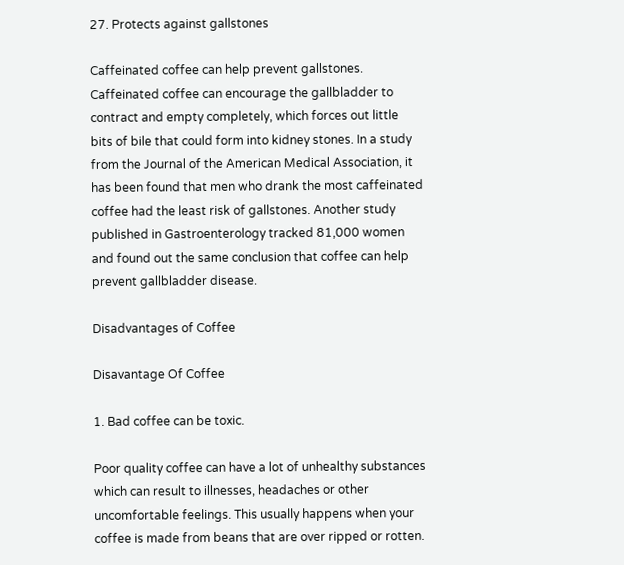27. Protects against gallstones

Caffeinated coffee can help prevent gallstones. Caffeinated coffee can encourage the gallbladder to contract and empty completely, which forces out little bits of bile that could form into kidney stones. In a study from the Journal of the American Medical Association, it has been found that men who drank the most caffeinated coffee had the least risk of gallstones. Another study published in Gastroenterology tracked 81,000 women and found out the same conclusion that coffee can help prevent gallbladder disease.

Disadvantages of Coffee

Disavantage Of Coffee

1. Bad coffee can be toxic.

Poor quality coffee can have a lot of unhealthy substances which can result to illnesses, headaches or other uncomfortable feelings. This usually happens when your coffee is made from beans that are over ripped or rotten.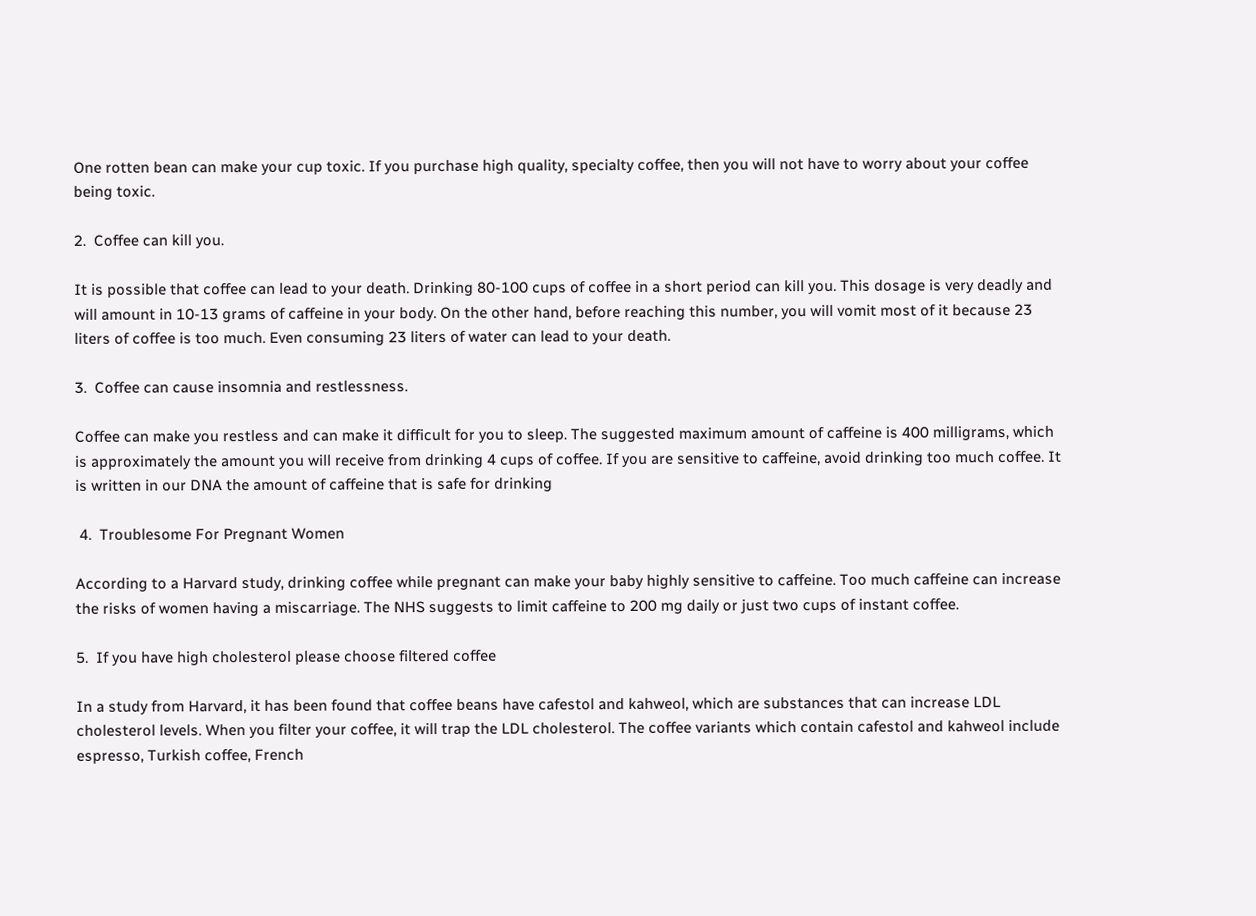One rotten bean can make your cup toxic. If you purchase high quality, specialty coffee, then you will not have to worry about your coffee being toxic.

2.  Coffee can kill you.

It is possible that coffee can lead to your death. Drinking 80-100 cups of coffee in a short period can kill you. This dosage is very deadly and will amount in 10-13 grams of caffeine in your body. On the other hand, before reaching this number, you will vomit most of it because 23 liters of coffee is too much. Even consuming 23 liters of water can lead to your death.

3.  Coffee can cause insomnia and restlessness.

Coffee can make you restless and can make it difficult for you to sleep. The suggested maximum amount of caffeine is 400 milligrams, which is approximately the amount you will receive from drinking 4 cups of coffee. If you are sensitive to caffeine, avoid drinking too much coffee. It is written in our DNA the amount of caffeine that is safe for drinking

 4.  Troublesome For Pregnant Women

According to a Harvard study, drinking coffee while pregnant can make your baby highly sensitive to caffeine. Too much caffeine can increase the risks of women having a miscarriage. The NHS suggests to limit caffeine to 200 mg daily or just two cups of instant coffee.

5.  If you have high cholesterol please choose filtered coffee

In a study from Harvard, it has been found that coffee beans have cafestol and kahweol, which are substances that can increase LDL cholesterol levels. When you filter your coffee, it will trap the LDL cholesterol. The coffee variants which contain cafestol and kahweol include espresso, Turkish coffee, French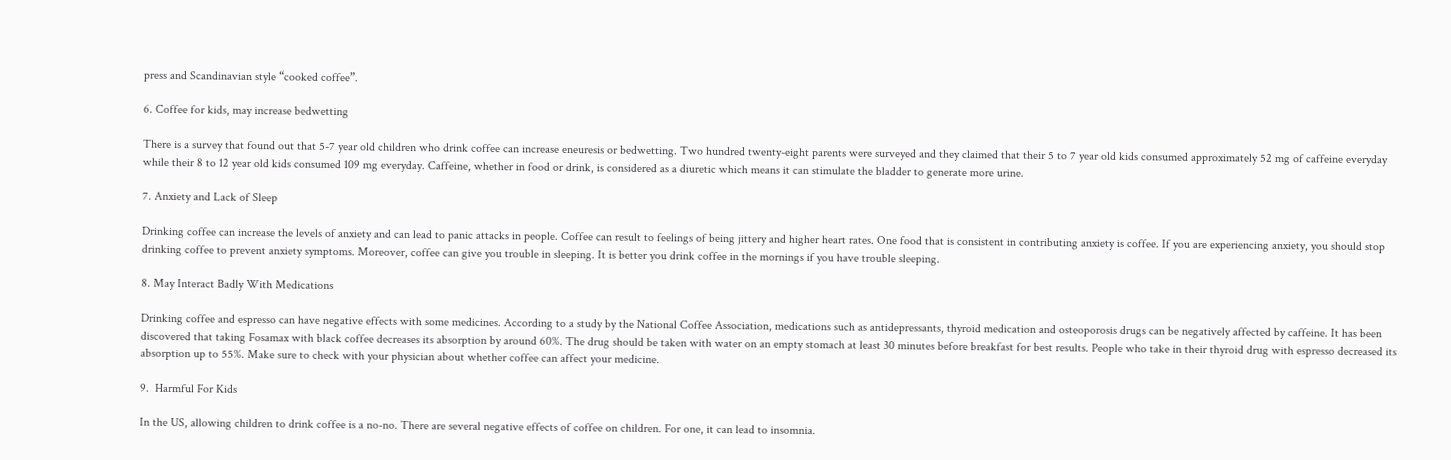press and Scandinavian style “cooked coffee”.

6. Coffee for kids, may increase bedwetting

There is a survey that found out that 5-7 year old children who drink coffee can increase eneuresis or bedwetting. Two hundred twenty-eight parents were surveyed and they claimed that their 5 to 7 year old kids consumed approximately 52 mg of caffeine everyday while their 8 to 12 year old kids consumed 109 mg everyday. Caffeine, whether in food or drink, is considered as a diuretic which means it can stimulate the bladder to generate more urine.

7. Anxiety and Lack of Sleep

Drinking coffee can increase the levels of anxiety and can lead to panic attacks in people. Coffee can result to feelings of being jittery and higher heart rates. One food that is consistent in contributing anxiety is coffee. If you are experiencing anxiety, you should stop drinking coffee to prevent anxiety symptoms. Moreover, coffee can give you trouble in sleeping. It is better you drink coffee in the mornings if you have trouble sleeping.

8. May Interact Badly With Medications

Drinking coffee and espresso can have negative effects with some medicines. According to a study by the National Coffee Association, medications such as antidepressants, thyroid medication and osteoporosis drugs can be negatively affected by caffeine. It has been discovered that taking Fosamax with black coffee decreases its absorption by around 60%. The drug should be taken with water on an empty stomach at least 30 minutes before breakfast for best results. People who take in their thyroid drug with espresso decreased its absorption up to 55%. Make sure to check with your physician about whether coffee can affect your medicine.

9.  Harmful For Kids

In the US, allowing children to drink coffee is a no-no. There are several negative effects of coffee on children. For one, it can lead to insomnia.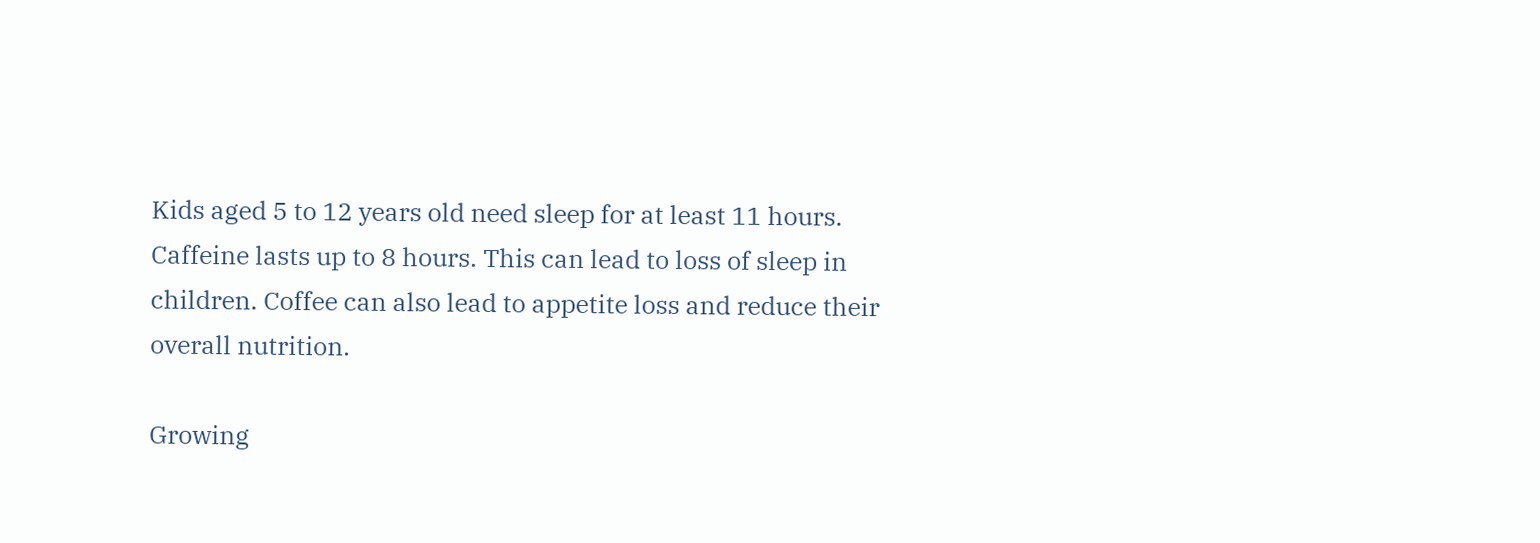Kids aged 5 to 12 years old need sleep for at least 11 hours. Caffeine lasts up to 8 hours. This can lead to loss of sleep in children. Coffee can also lead to appetite loss and reduce their overall nutrition.

Growing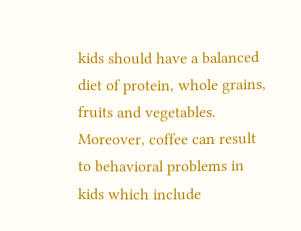kids should have a balanced diet of protein, whole grains, fruits and vegetables. Moreover, coffee can result to behavioral problems in kids which include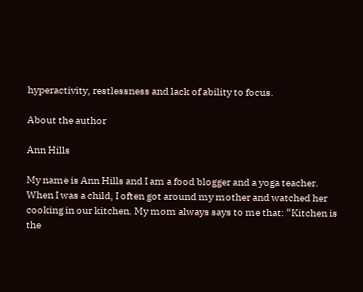hyperactivity, restlessness and lack of ability to focus.

About the author

Ann Hills

My name is Ann Hills and I am a food blogger and a yoga teacher. When I was a child, I often got around my mother and watched her cooking in our kitchen. My mom always says to me that: “Kitchen is the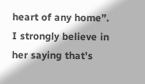heart of any home”. I strongly believe in her saying that’s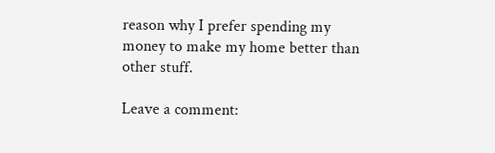reason why I prefer spending my money to make my home better than other stuff.

Leave a comment: